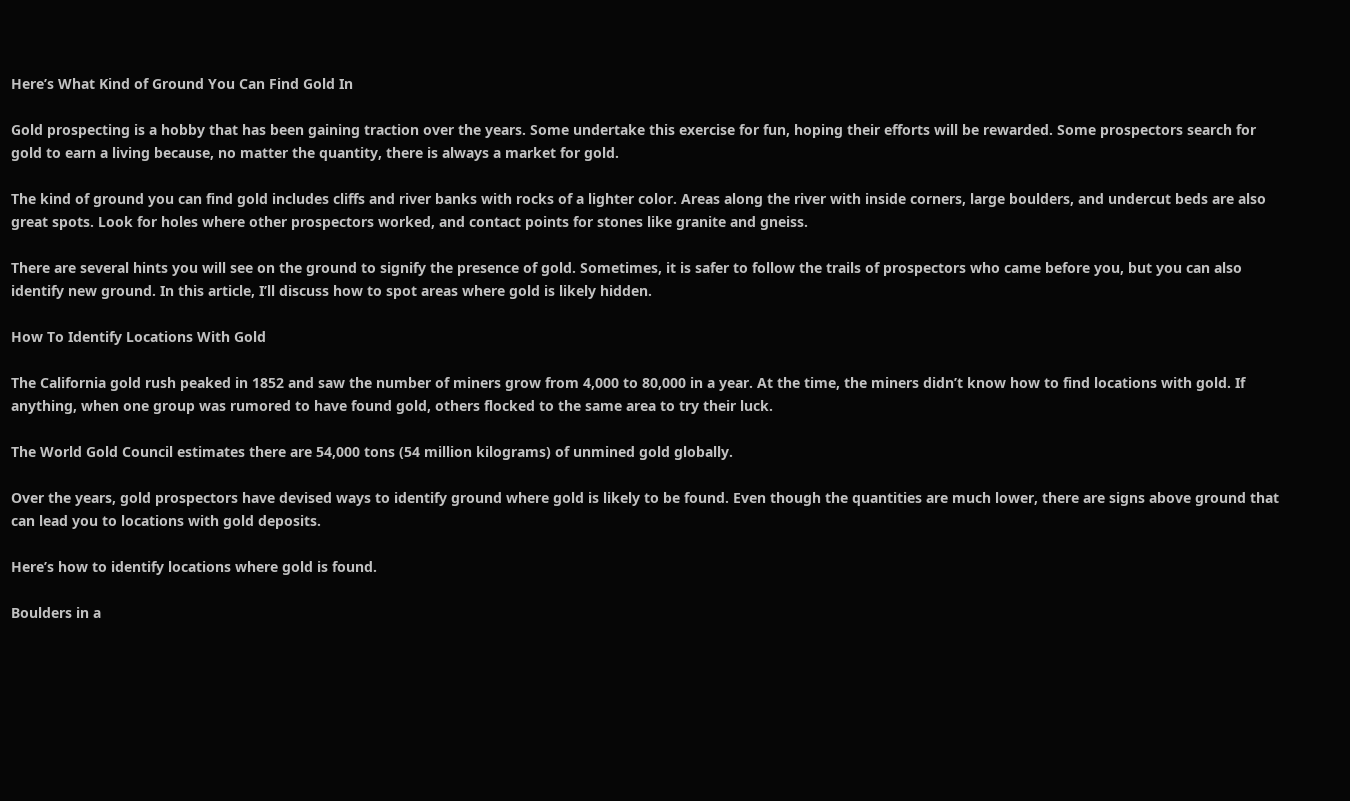Here’s What Kind of Ground You Can Find Gold In

Gold prospecting is a hobby that has been gaining traction over the years. Some undertake this exercise for fun, hoping their efforts will be rewarded. Some prospectors search for gold to earn a living because, no matter the quantity, there is always a market for gold.

The kind of ground you can find gold includes cliffs and river banks with rocks of a lighter color. Areas along the river with inside corners, large boulders, and undercut beds are also great spots. Look for holes where other prospectors worked, and contact points for stones like granite and gneiss.

There are several hints you will see on the ground to signify the presence of gold. Sometimes, it is safer to follow the trails of prospectors who came before you, but you can also identify new ground. In this article, I’ll discuss how to spot areas where gold is likely hidden.

How To Identify Locations With Gold

The California gold rush peaked in 1852 and saw the number of miners grow from 4,000 to 80,000 in a year. At the time, the miners didn’t know how to find locations with gold. If anything, when one group was rumored to have found gold, others flocked to the same area to try their luck.

The World Gold Council estimates there are 54,000 tons (54 million kilograms) of unmined gold globally.

Over the years, gold prospectors have devised ways to identify ground where gold is likely to be found. Even though the quantities are much lower, there are signs above ground that can lead you to locations with gold deposits.

Here’s how to identify locations where gold is found.

Boulders in a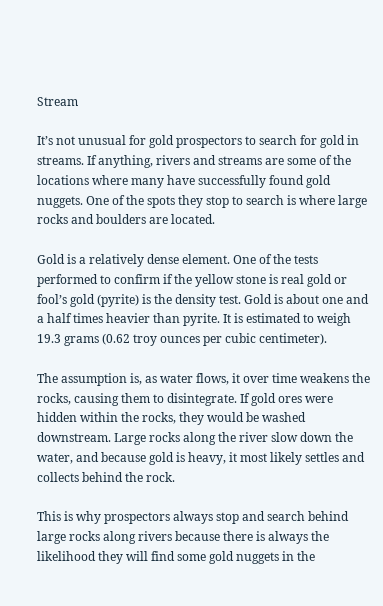Stream

It’s not unusual for gold prospectors to search for gold in streams. If anything, rivers and streams are some of the locations where many have successfully found gold nuggets. One of the spots they stop to search is where large rocks and boulders are located.

Gold is a relatively dense element. One of the tests performed to confirm if the yellow stone is real gold or fool’s gold (pyrite) is the density test. Gold is about one and a half times heavier than pyrite. It is estimated to weigh 19.3 grams (0.62 troy ounces per cubic centimeter).

The assumption is, as water flows, it over time weakens the rocks, causing them to disintegrate. If gold ores were hidden within the rocks, they would be washed downstream. Large rocks along the river slow down the water, and because gold is heavy, it most likely settles and collects behind the rock.

This is why prospectors always stop and search behind large rocks along rivers because there is always the likelihood they will find some gold nuggets in the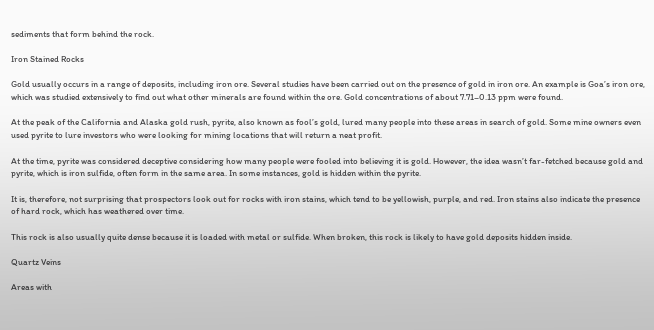sediments that form behind the rock.

Iron Stained Rocks

Gold usually occurs in a range of deposits, including iron ore. Several studies have been carried out on the presence of gold in iron ore. An example is Goa’s iron ore, which was studied extensively to find out what other minerals are found within the ore. Gold concentrations of about 7.71–0.13 ppm were found.

At the peak of the California and Alaska gold rush, pyrite, also known as fool’s gold, lured many people into these areas in search of gold. Some mine owners even used pyrite to lure investors who were looking for mining locations that will return a neat profit.

At the time, pyrite was considered deceptive considering how many people were fooled into believing it is gold. However, the idea wasn’t far-fetched because gold and pyrite, which is iron sulfide, often form in the same area. In some instances, gold is hidden within the pyrite.

It is, therefore, not surprising that prospectors look out for rocks with iron stains, which tend to be yellowish, purple, and red. Iron stains also indicate the presence of hard rock, which has weathered over time.

This rock is also usually quite dense because it is loaded with metal or sulfide. When broken, this rock is likely to have gold deposits hidden inside.

Quartz Veins

Areas with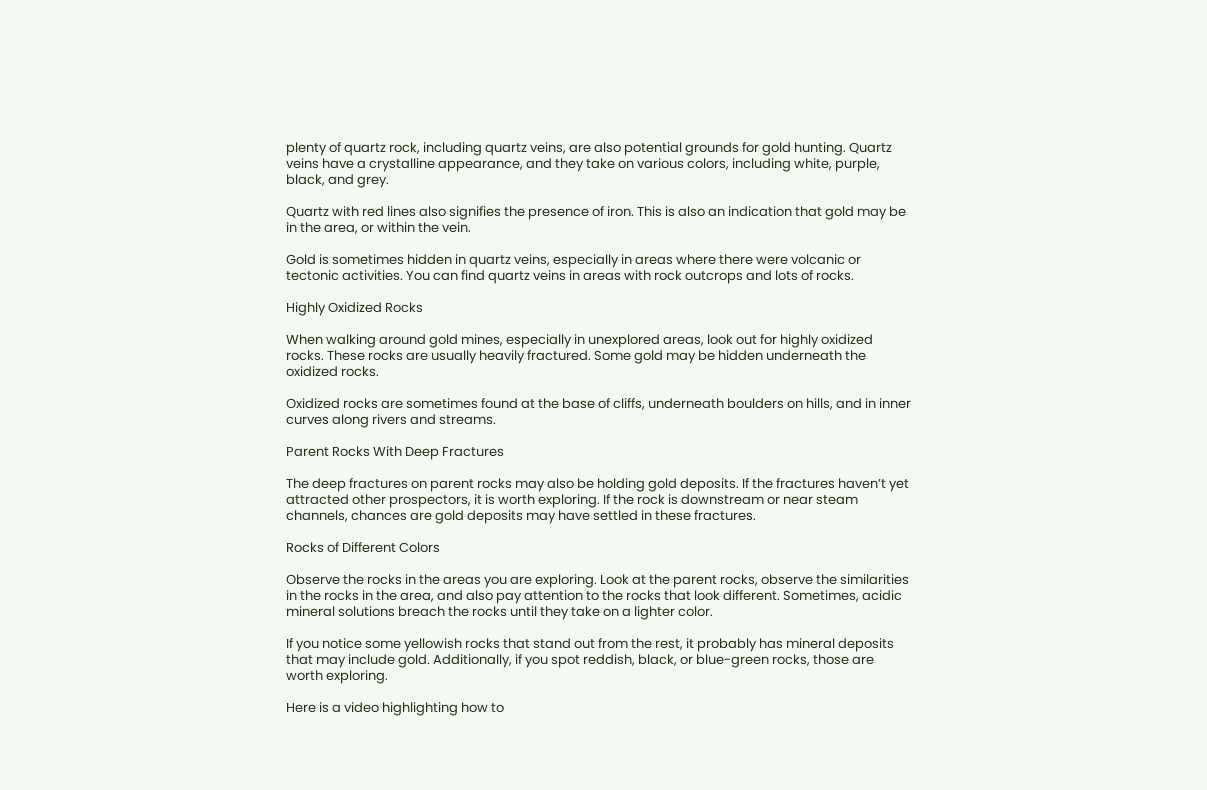plenty of quartz rock, including quartz veins, are also potential grounds for gold hunting. Quartz veins have a crystalline appearance, and they take on various colors, including white, purple, black, and grey.

Quartz with red lines also signifies the presence of iron. This is also an indication that gold may be in the area, or within the vein.

Gold is sometimes hidden in quartz veins, especially in areas where there were volcanic or tectonic activities. You can find quartz veins in areas with rock outcrops and lots of rocks.

Highly Oxidized Rocks

When walking around gold mines, especially in unexplored areas, look out for highly oxidized rocks. These rocks are usually heavily fractured. Some gold may be hidden underneath the oxidized rocks.

Oxidized rocks are sometimes found at the base of cliffs, underneath boulders on hills, and in inner curves along rivers and streams.

Parent Rocks With Deep Fractures

The deep fractures on parent rocks may also be holding gold deposits. If the fractures haven’t yet attracted other prospectors, it is worth exploring. If the rock is downstream or near steam channels, chances are gold deposits may have settled in these fractures.

Rocks of Different Colors

Observe the rocks in the areas you are exploring. Look at the parent rocks, observe the similarities in the rocks in the area, and also pay attention to the rocks that look different. Sometimes, acidic mineral solutions breach the rocks until they take on a lighter color.

If you notice some yellowish rocks that stand out from the rest, it probably has mineral deposits that may include gold. Additionally, if you spot reddish, black, or blue-green rocks, those are worth exploring.

Here is a video highlighting how to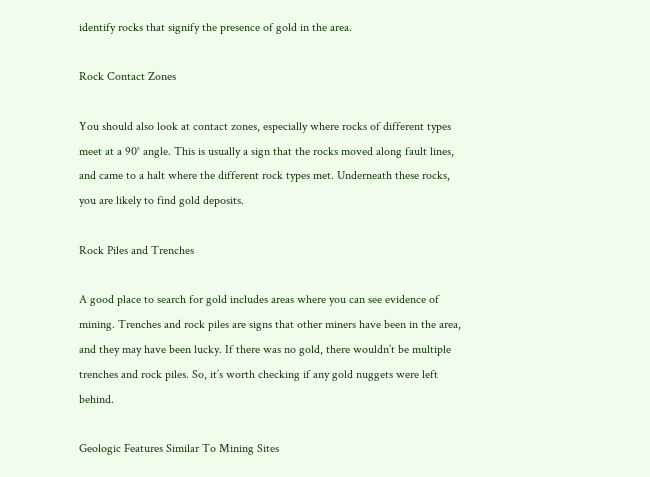identify rocks that signify the presence of gold in the area.

Rock Contact Zones

You should also look at contact zones, especially where rocks of different types meet at a 90° angle. This is usually a sign that the rocks moved along fault lines, and came to a halt where the different rock types met. Underneath these rocks, you are likely to find gold deposits.

Rock Piles and Trenches

A good place to search for gold includes areas where you can see evidence of mining. Trenches and rock piles are signs that other miners have been in the area, and they may have been lucky. If there was no gold, there wouldn’t be multiple trenches and rock piles. So, it’s worth checking if any gold nuggets were left behind.

Geologic Features Similar To Mining Sites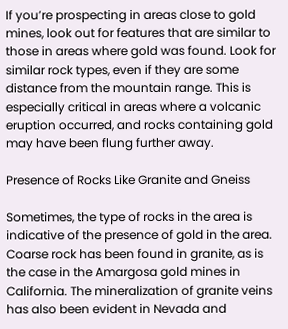If you’re prospecting in areas close to gold mines, look out for features that are similar to those in areas where gold was found. Look for similar rock types, even if they are some distance from the mountain range. This is especially critical in areas where a volcanic eruption occurred, and rocks containing gold may have been flung further away.

Presence of Rocks Like Granite and Gneiss

Sometimes, the type of rocks in the area is indicative of the presence of gold in the area. Coarse rock has been found in granite, as is the case in the Amargosa gold mines in California. The mineralization of granite veins has also been evident in Nevada and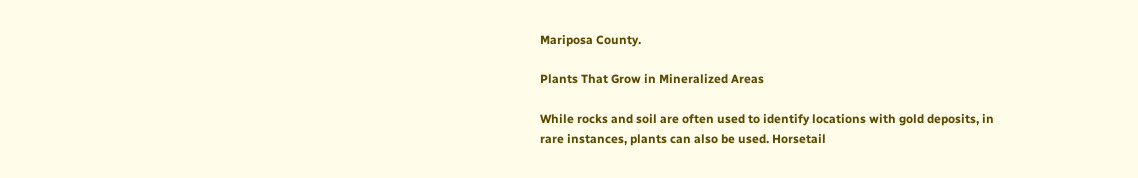Mariposa County.

Plants That Grow in Mineralized Areas

While rocks and soil are often used to identify locations with gold deposits, in rare instances, plants can also be used. Horsetail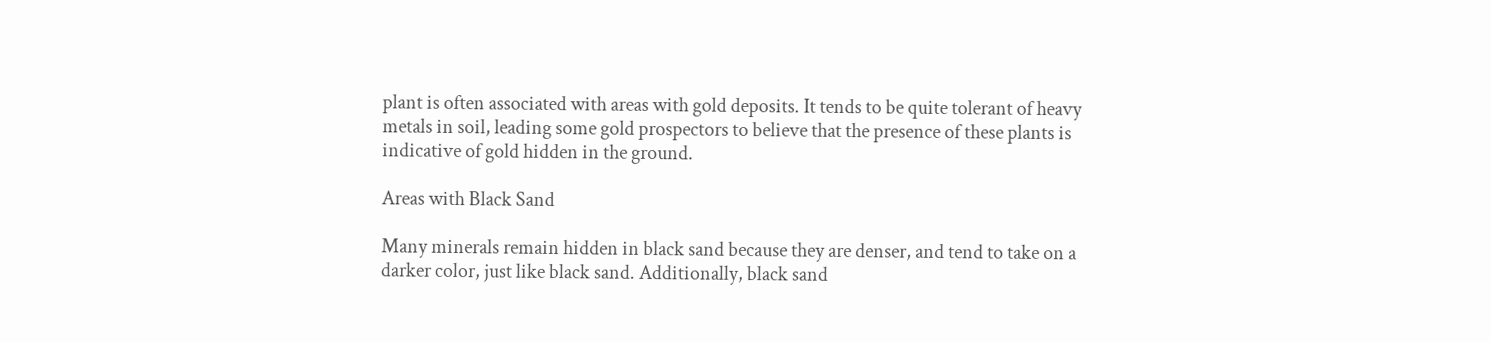plant is often associated with areas with gold deposits. It tends to be quite tolerant of heavy metals in soil, leading some gold prospectors to believe that the presence of these plants is indicative of gold hidden in the ground.

Areas with Black Sand

Many minerals remain hidden in black sand because they are denser, and tend to take on a darker color, just like black sand. Additionally, black sand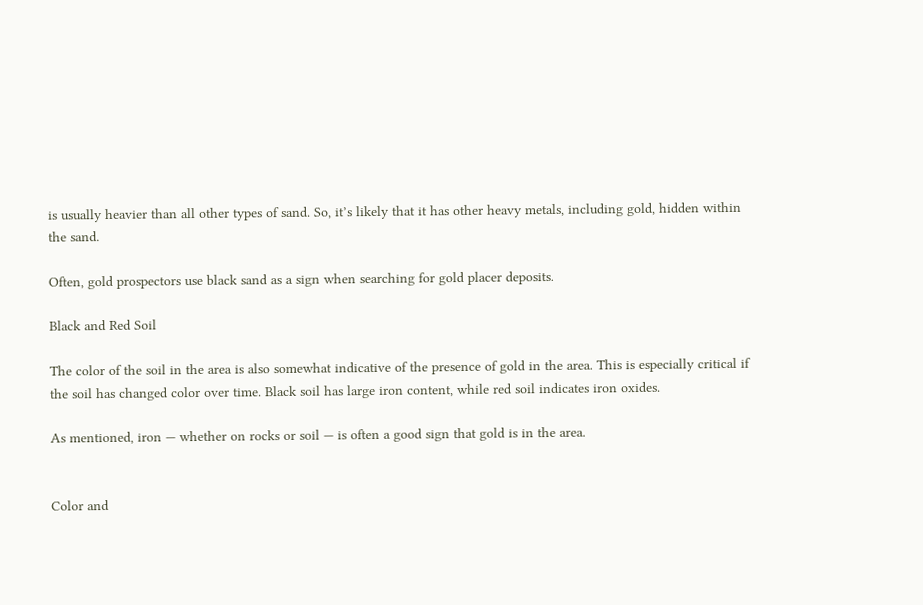is usually heavier than all other types of sand. So, it’s likely that it has other heavy metals, including gold, hidden within the sand.

Often, gold prospectors use black sand as a sign when searching for gold placer deposits.

Black and Red Soil

The color of the soil in the area is also somewhat indicative of the presence of gold in the area. This is especially critical if the soil has changed color over time. Black soil has large iron content, while red soil indicates iron oxides.

As mentioned, iron — whether on rocks or soil — is often a good sign that gold is in the area.


Color and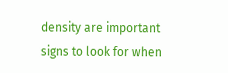density are important signs to look for when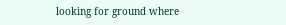looking for ground where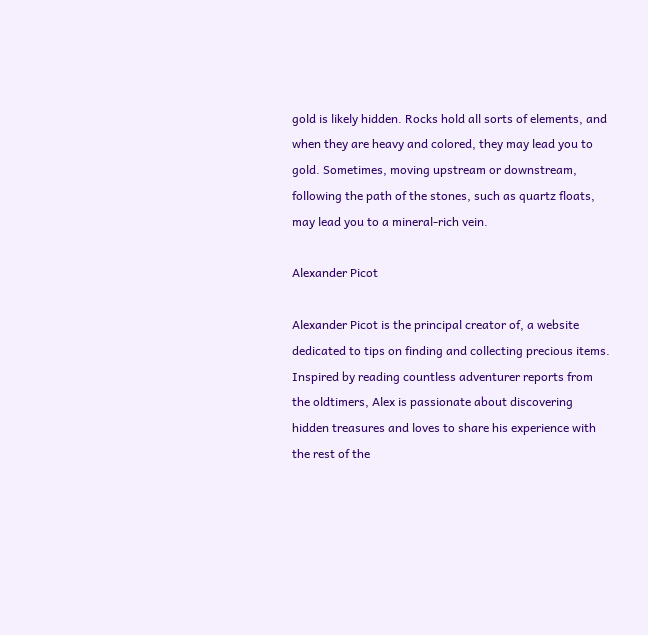gold is likely hidden. Rocks hold all sorts of elements, and when they are heavy and colored, they may lead you to gold. Sometimes, moving upstream or downstream, following the path of the stones, such as quartz floats, may lead you to a mineral-rich vein.

Alexander Picot

Alexander Picot is the principal creator of, a website dedicated to tips on finding and collecting precious items. Inspired by reading countless adventurer reports from the oldtimers, Alex is passionate about discovering hidden treasures and loves to share his experience with the rest of the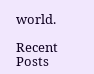world.

Recent Posts